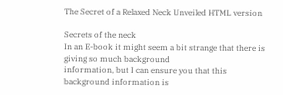The Secret of a Relaxed Neck Unveiled HTML version

Secrets of the neck
In an E-book it might seem a bit strange that there is giving so much background
information, but I can ensure you that this background information is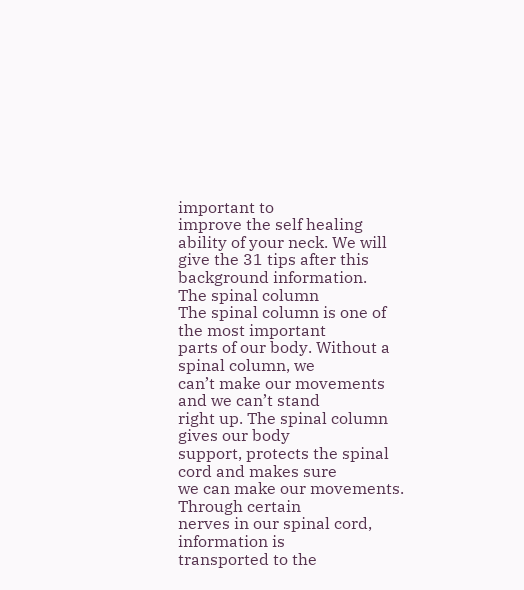important to
improve the self healing ability of your neck. We will give the 31 tips after this
background information.
The spinal column
The spinal column is one of the most important
parts of our body. Without a spinal column, we
can’t make our movements and we can’t stand
right up. The spinal column gives our body
support, protects the spinal cord and makes sure
we can make our movements. Through certain
nerves in our spinal cord, information is
transported to the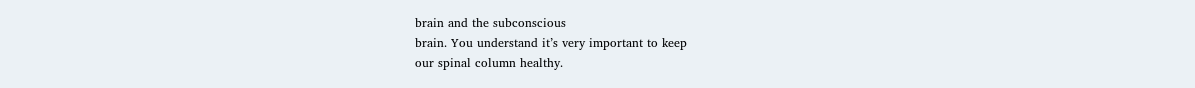brain and the subconscious
brain. You understand it’s very important to keep
our spinal column healthy.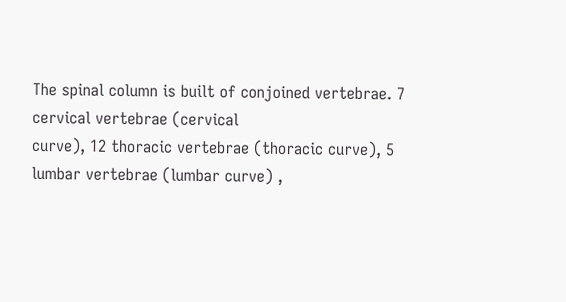The spinal column is built of conjoined vertebrae. 7 cervical vertebrae (cervical
curve), 12 thoracic vertebrae (thoracic curve), 5 lumbar vertebrae (lumbar curve) ,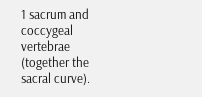1 sacrum and coccygeal vertebrae (together the sacral curve).